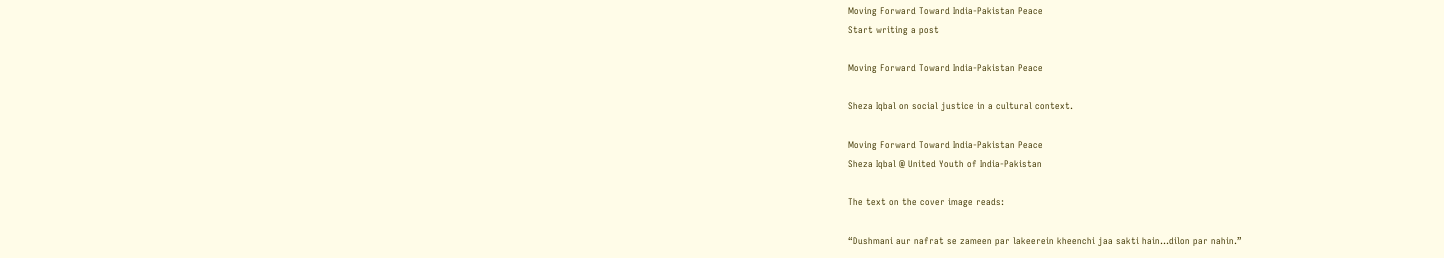Moving Forward Toward India-Pakistan Peace
Start writing a post

Moving Forward Toward India-Pakistan Peace

Sheza Iqbal on social justice in a cultural context.

Moving Forward Toward India-Pakistan Peace
Sheza Iqbal @ United Youth of India-Pakistan

The text on the cover image reads:

“Dushmani aur nafrat se zameen par lakeerein kheenchi jaa sakti hain...dilon par nahin.”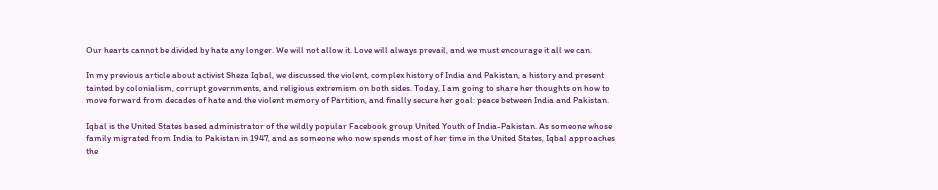Our hearts cannot be divided by hate any longer. We will not allow it. Love will always prevail, and we must encourage it all we can.

In my previous article about activist Sheza Iqbal, we discussed the violent, complex history of India and Pakistan, a history and present tainted by colonialism, corrupt governments, and religious extremism on both sides. Today, I am going to share her thoughts on how to move forward from decades of hate and the violent memory of Partition, and finally secure her goal: peace between India and Pakistan.

Iqbal is the United States based administrator of the wildly popular Facebook group United Youth of India-Pakistan. As someone whose family migrated from India to Pakistan in 1947, and as someone who now spends most of her time in the United States, Iqbal approaches the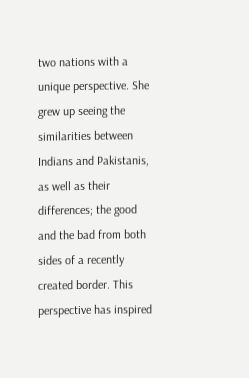two nations with a unique perspective. She grew up seeing the similarities between Indians and Pakistanis, as well as their differences; the good and the bad from both sides of a recently created border. This perspective has inspired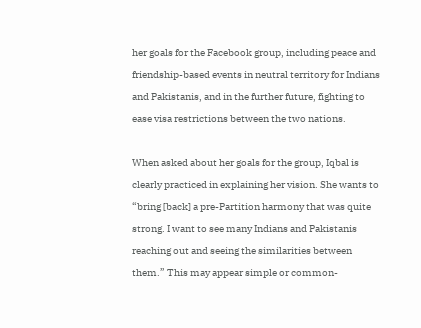her goals for the Facebook group, including peace and friendship-based events in neutral territory for Indians and Pakistanis, and in the further future, fighting to ease visa restrictions between the two nations.

When asked about her goals for the group, Iqbal is clearly practiced in explaining her vision. She wants to “bring [back] a pre-Partition harmony that was quite strong. I want to see many Indians and Pakistanis reaching out and seeing the similarities between them.” This may appear simple or common-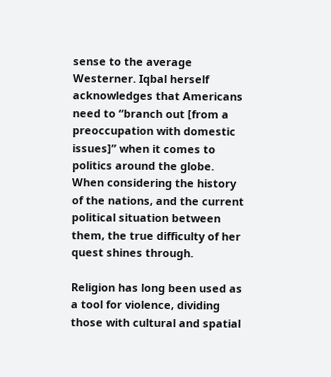sense to the average Westerner. Iqbal herself acknowledges that Americans need to “branch out [from a preoccupation with domestic issues]” when it comes to politics around the globe. When considering the history of the nations, and the current political situation between them, the true difficulty of her quest shines through.

Religion has long been used as a tool for violence, dividing those with cultural and spatial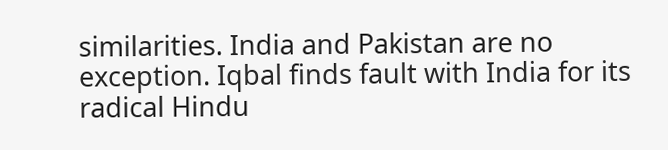similarities. India and Pakistan are no exception. Iqbal finds fault with India for its radical Hindu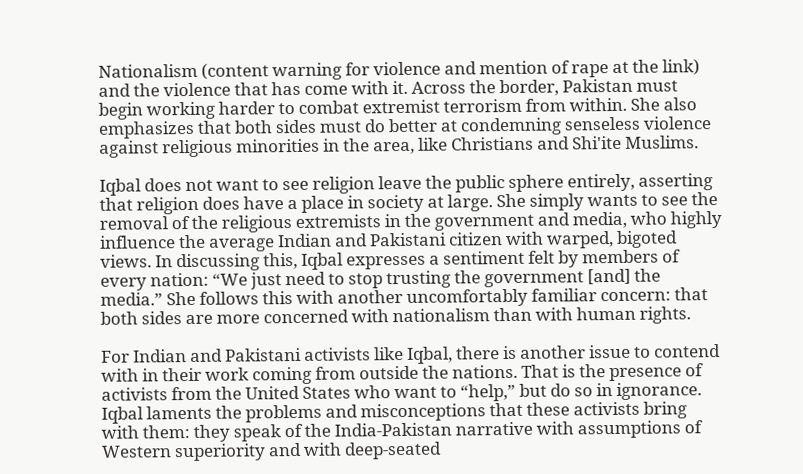Nationalism (content warning for violence and mention of rape at the link) and the violence that has come with it. Across the border, Pakistan must begin working harder to combat extremist terrorism from within. She also emphasizes that both sides must do better at condemning senseless violence against religious minorities in the area, like Christians and Shi'ite Muslims.

Iqbal does not want to see religion leave the public sphere entirely, asserting that religion does have a place in society at large. She simply wants to see the removal of the religious extremists in the government and media, who highly influence the average Indian and Pakistani citizen with warped, bigoted views. In discussing this, Iqbal expresses a sentiment felt by members of every nation: “We just need to stop trusting the government [and] the media.” She follows this with another uncomfortably familiar concern: that both sides are more concerned with nationalism than with human rights.

For Indian and Pakistani activists like Iqbal, there is another issue to contend with in their work coming from outside the nations. That is the presence of activists from the United States who want to “help,” but do so in ignorance. Iqbal laments the problems and misconceptions that these activists bring with them: they speak of the India-Pakistan narrative with assumptions of Western superiority and with deep-seated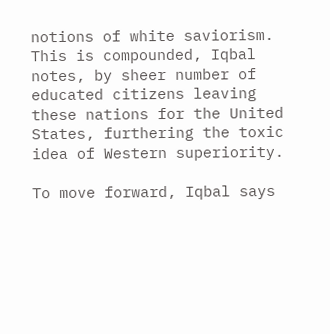notions of white saviorism. This is compounded, Iqbal notes, by sheer number of educated citizens leaving these nations for the United States, furthering the toxic idea of Western superiority.

To move forward, Iqbal says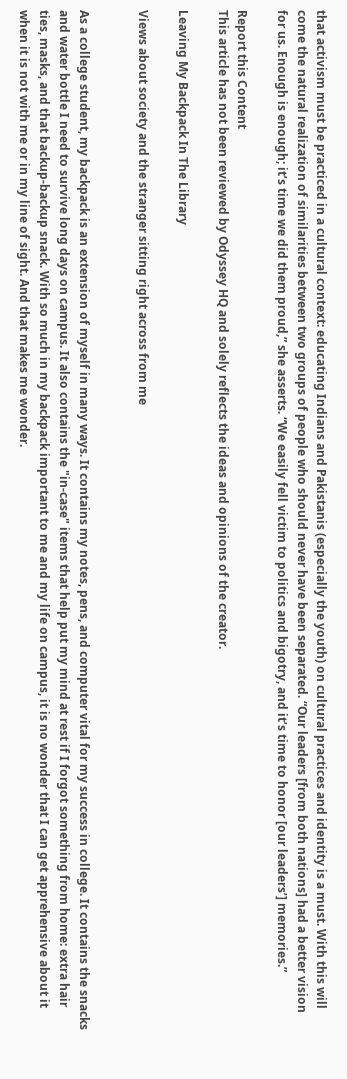that activism must be practiced in a cultural context: educating Indians and Pakistanis (especially the youth) on cultural practices and identity is a must. With this will come the natural realization of similarities between two groups of people who should never have been separated. “Our leaders [from both nations] had a better vision for us. Enough is enough; it’s time we did them proud,” she asserts. “We easily fell victim to politics and bigotry, and it’s time to honor [our leaders’] memories.”

Report this Content
This article has not been reviewed by Odyssey HQ and solely reflects the ideas and opinions of the creator.

Leaving My Backpack In The Library

Views about society and the stranger sitting right across from me


As a college student, my backpack is an extension of myself in many ways. It contains my notes, pens, and computer vital for my success in college. It contains the snacks and water bottle I need to survive long days on campus. It also contains the "in-case" items that help put my mind at rest if I forgot something from home: extra hair ties, masks, and that backup-backup snack. With so much in my backpack important to me and my life on campus, it is no wonder that I can get apprehensive about it when it is not with me or in my line of sight. And that makes me wonder.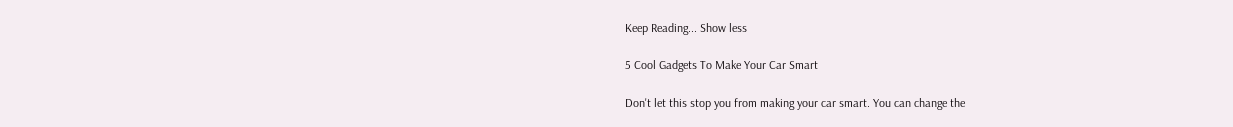Keep Reading... Show less

5 Cool Gadgets To Make Your Car Smart

Don't let this stop you from making your car smart. You can change the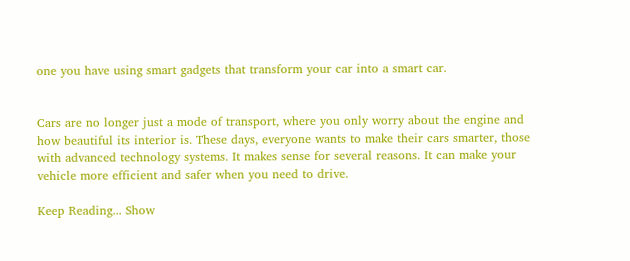one you have using smart gadgets that transform your car into a smart car.


Cars are no longer just a mode of transport, where you only worry about the engine and how beautiful its interior is. These days, everyone wants to make their cars smarter, those with advanced technology systems. It makes sense for several reasons. It can make your vehicle more efficient and safer when you need to drive.

Keep Reading... Show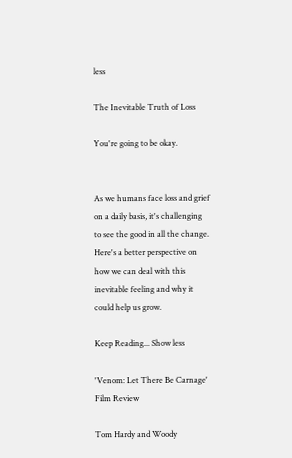less

The Inevitable Truth of Loss

You're going to be okay.


As we humans face loss and grief on a daily basis, it's challenging to see the good in all the change. Here's a better perspective on how we can deal with this inevitable feeling and why it could help us grow.

Keep Reading... Show less

'Venom: Let There Be Carnage' Film Review

Tom Hardy and Woody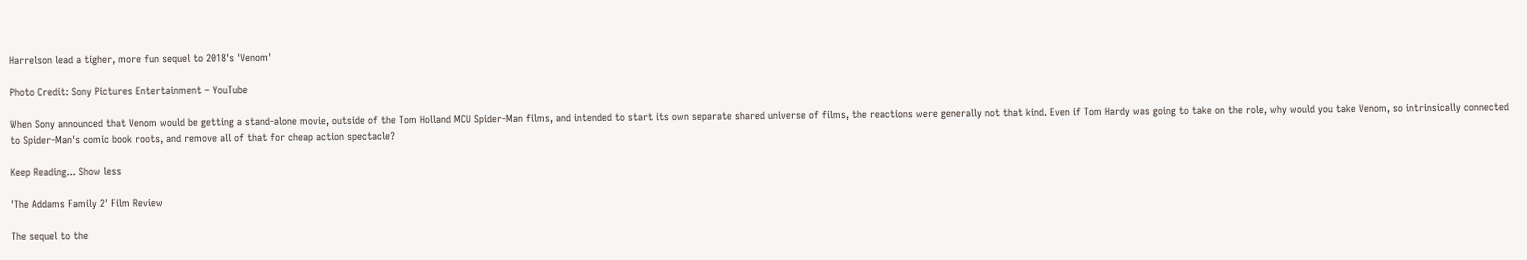Harrelson lead a tigher, more fun sequel to 2018's 'Venom'

Photo Credit: Sony Pictures Entertainment – YouTube

When Sony announced that Venom would be getting a stand-alone movie, outside of the Tom Holland MCU Spider-Man films, and intended to start its own separate shared universe of films, the reactions were generally not that kind. Even if Tom Hardy was going to take on the role, why would you take Venom, so intrinsically connected to Spider-Man's comic book roots, and remove all of that for cheap action spectacle?

Keep Reading... Show less

'The Addams Family 2' Film Review

The sequel to the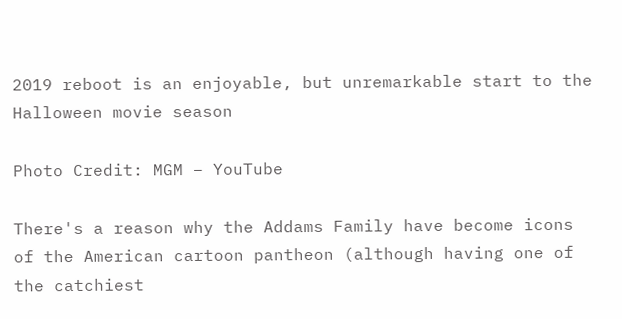2019 reboot is an enjoyable, but unremarkable start to the Halloween movie season

Photo Credit: MGM – YouTube

There's a reason why the Addams Family have become icons of the American cartoon pantheon (although having one of the catchiest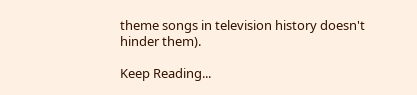theme songs in television history doesn't hinder them).

Keep Reading...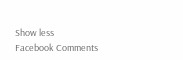Show less
Facebook Comments